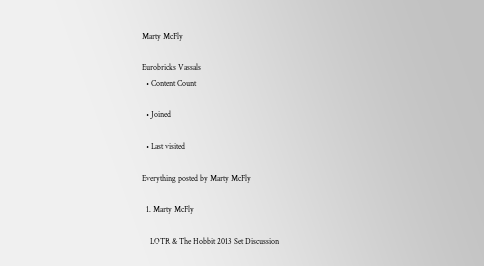Marty McFly

Eurobricks Vassals
  • Content Count

  • Joined

  • Last visited

Everything posted by Marty McFly

  1. Marty McFly

    LOTR & The Hobbit 2013 Set Discussion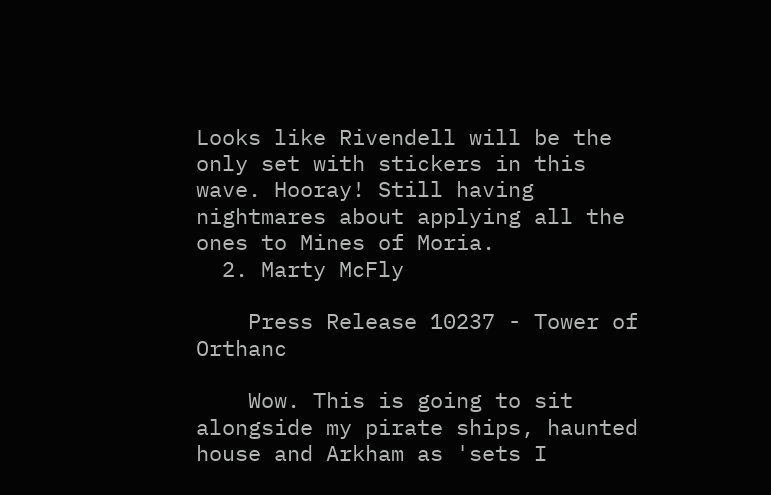Looks like Rivendell will be the only set with stickers in this wave. Hooray! Still having nightmares about applying all the ones to Mines of Moria.
  2. Marty McFly

    Press Release 10237 - Tower of Orthanc

    Wow. This is going to sit alongside my pirate ships, haunted house and Arkham as 'sets I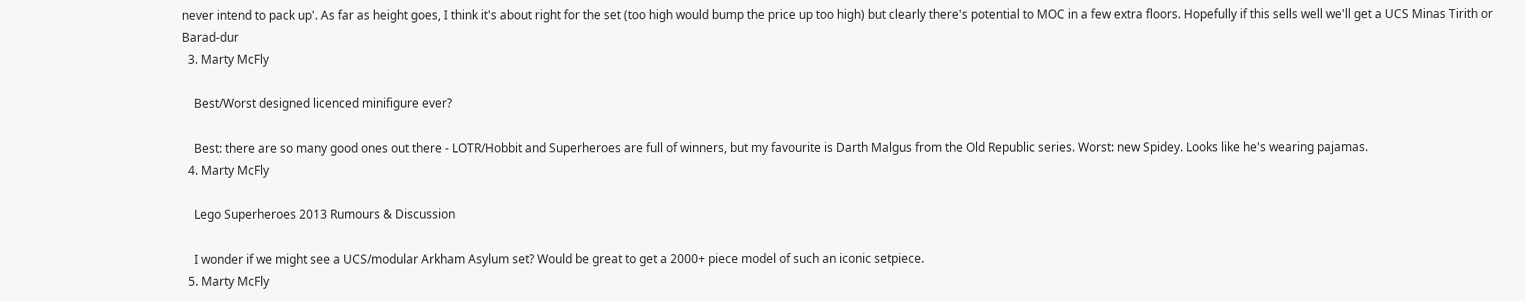never intend to pack up'. As far as height goes, I think it's about right for the set (too high would bump the price up too high) but clearly there's potential to MOC in a few extra floors. Hopefully if this sells well we'll get a UCS Minas Tirith or Barad-dur
  3. Marty McFly

    Best/Worst designed licenced minifigure ever?

    Best: there are so many good ones out there - LOTR/Hobbit and Superheroes are full of winners, but my favourite is Darth Malgus from the Old Republic series. Worst: new Spidey. Looks like he's wearing pajamas.
  4. Marty McFly

    Lego Superheroes 2013 Rumours & Discussion

    I wonder if we might see a UCS/modular Arkham Asylum set? Would be great to get a 2000+ piece model of such an iconic setpiece.
  5. Marty McFly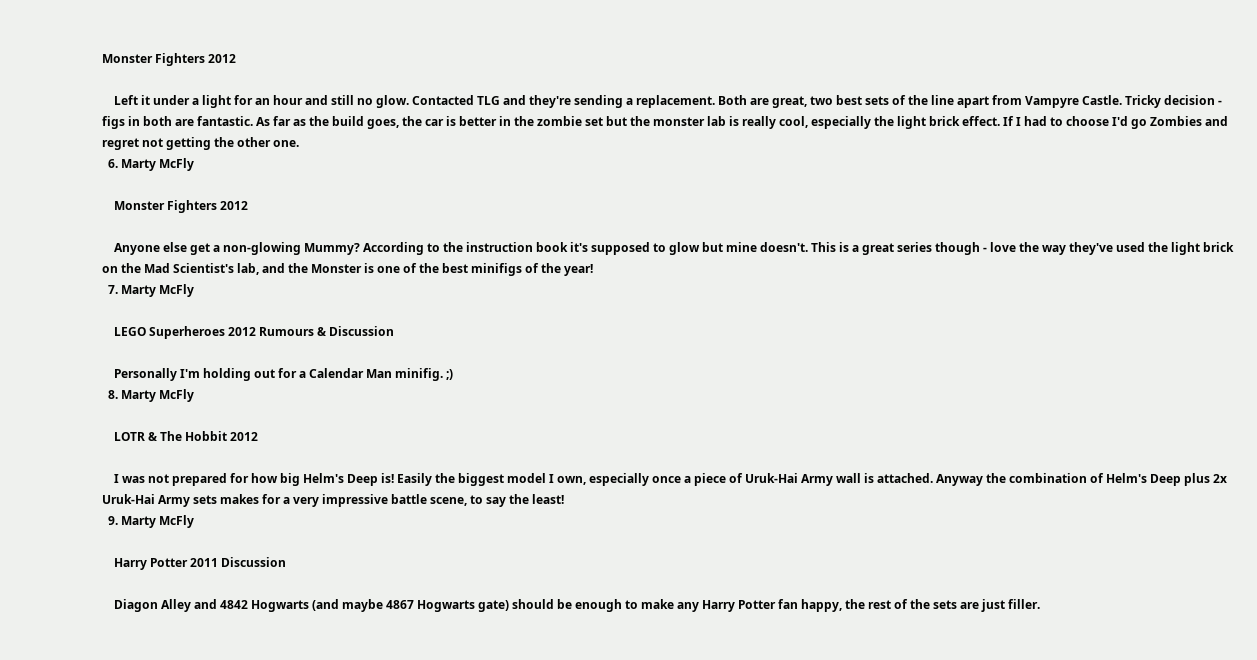Monster Fighters 2012

    Left it under a light for an hour and still no glow. Contacted TLG and they're sending a replacement. Both are great, two best sets of the line apart from Vampyre Castle. Tricky decision - figs in both are fantastic. As far as the build goes, the car is better in the zombie set but the monster lab is really cool, especially the light brick effect. If I had to choose I'd go Zombies and regret not getting the other one.
  6. Marty McFly

    Monster Fighters 2012

    Anyone else get a non-glowing Mummy? According to the instruction book it's supposed to glow but mine doesn't. This is a great series though - love the way they've used the light brick on the Mad Scientist's lab, and the Monster is one of the best minifigs of the year!
  7. Marty McFly

    LEGO Superheroes 2012 Rumours & Discussion

    Personally I'm holding out for a Calendar Man minifig. ;)
  8. Marty McFly

    LOTR & The Hobbit 2012

    I was not prepared for how big Helm's Deep is! Easily the biggest model I own, especially once a piece of Uruk-Hai Army wall is attached. Anyway the combination of Helm's Deep plus 2x Uruk-Hai Army sets makes for a very impressive battle scene, to say the least!
  9. Marty McFly

    Harry Potter 2011 Discussion

    Diagon Alley and 4842 Hogwarts (and maybe 4867 Hogwarts gate) should be enough to make any Harry Potter fan happy, the rest of the sets are just filler.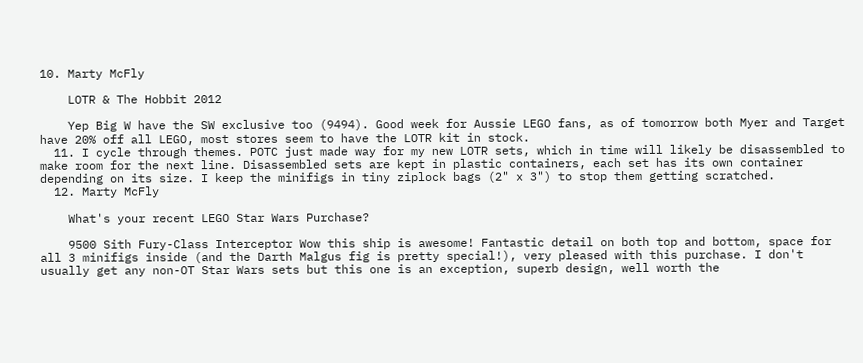10. Marty McFly

    LOTR & The Hobbit 2012

    Yep Big W have the SW exclusive too (9494). Good week for Aussie LEGO fans, as of tomorrow both Myer and Target have 20% off all LEGO, most stores seem to have the LOTR kit in stock.
  11. I cycle through themes. POTC just made way for my new LOTR sets, which in time will likely be disassembled to make room for the next line. Disassembled sets are kept in plastic containers, each set has its own container depending on its size. I keep the minifigs in tiny ziplock bags (2" x 3") to stop them getting scratched.
  12. Marty McFly

    What's your recent LEGO Star Wars Purchase?

    9500 Sith Fury-Class Interceptor Wow this ship is awesome! Fantastic detail on both top and bottom, space for all 3 minifigs inside (and the Darth Malgus fig is pretty special!), very pleased with this purchase. I don't usually get any non-OT Star Wars sets but this one is an exception, superb design, well worth the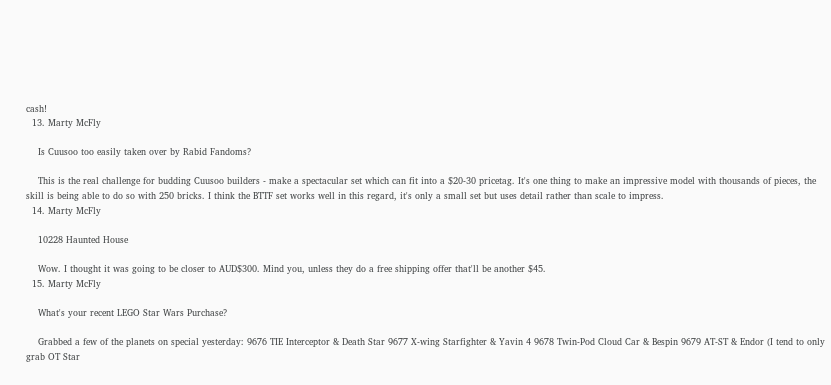cash!
  13. Marty McFly

    Is Cuusoo too easily taken over by Rabid Fandoms?

    This is the real challenge for budding Cuusoo builders - make a spectacular set which can fit into a $20-30 pricetag. It's one thing to make an impressive model with thousands of pieces, the skill is being able to do so with 250 bricks. I think the BTTF set works well in this regard, it's only a small set but uses detail rather than scale to impress.
  14. Marty McFly

    10228 Haunted House

    Wow. I thought it was going to be closer to AUD$300. Mind you, unless they do a free shipping offer that'll be another $45.
  15. Marty McFly

    What's your recent LEGO Star Wars Purchase?

    Grabbed a few of the planets on special yesterday: 9676 TIE Interceptor & Death Star 9677 X-wing Starfighter & Yavin 4 9678 Twin-Pod Cloud Car & Bespin 9679 AT-ST & Endor (I tend to only grab OT Star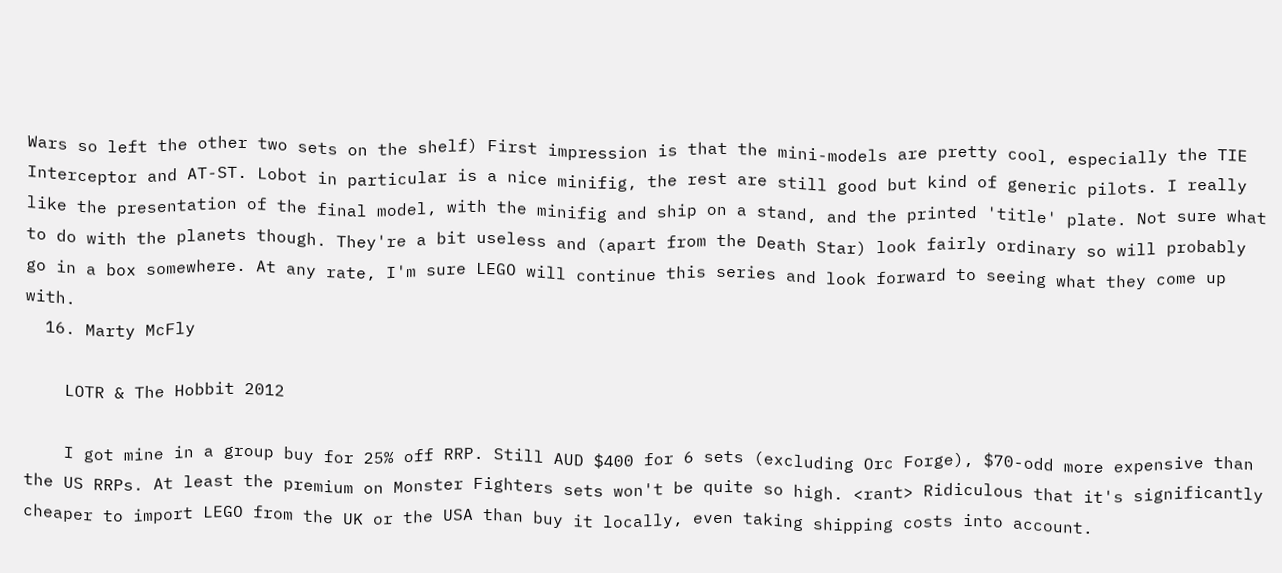Wars so left the other two sets on the shelf) First impression is that the mini-models are pretty cool, especially the TIE Interceptor and AT-ST. Lobot in particular is a nice minifig, the rest are still good but kind of generic pilots. I really like the presentation of the final model, with the minifig and ship on a stand, and the printed 'title' plate. Not sure what to do with the planets though. They're a bit useless and (apart from the Death Star) look fairly ordinary so will probably go in a box somewhere. At any rate, I'm sure LEGO will continue this series and look forward to seeing what they come up with.
  16. Marty McFly

    LOTR & The Hobbit 2012

    I got mine in a group buy for 25% off RRP. Still AUD $400 for 6 sets (excluding Orc Forge), $70-odd more expensive than the US RRPs. At least the premium on Monster Fighters sets won't be quite so high. <rant> Ridiculous that it's significantly cheaper to import LEGO from the UK or the USA than buy it locally, even taking shipping costs into account.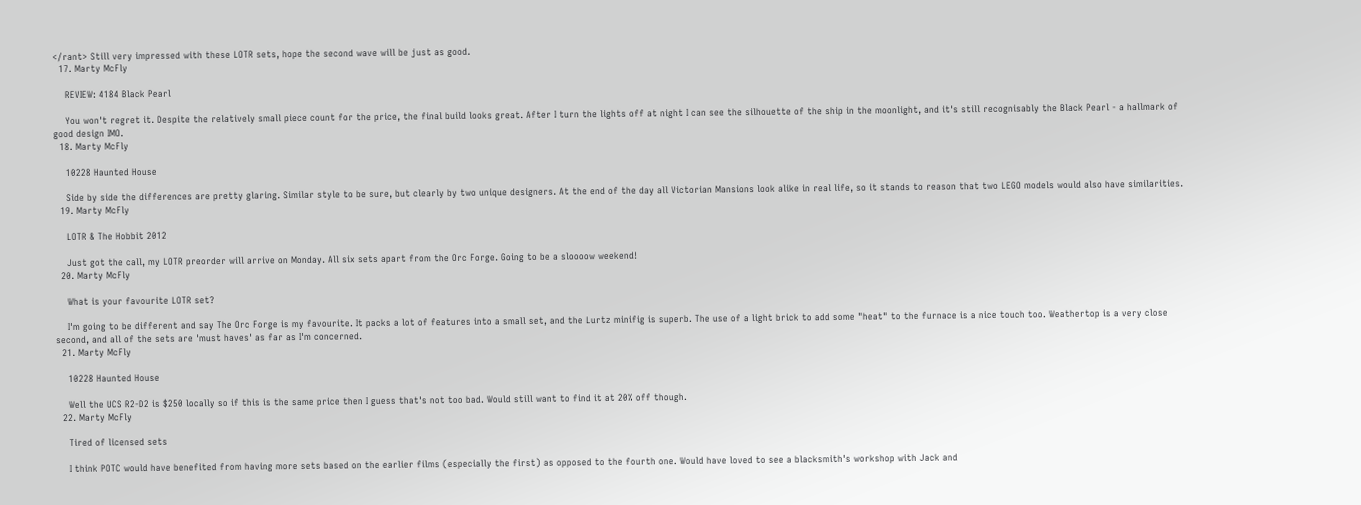</rant> Still very impressed with these LOTR sets, hope the second wave will be just as good.
  17. Marty McFly

    REVIEW: 4184 Black Pearl

    You won't regret it. Despite the relatively small piece count for the price, the final build looks great. After I turn the lights off at night I can see the silhouette of the ship in the moonlight, and it's still recognisably the Black Pearl - a hallmark of good design IMO.
  18. Marty McFly

    10228 Haunted House

    Side by side the differences are pretty glaring. Similar style to be sure, but clearly by two unique designers. At the end of the day all Victorian Mansions look alike in real life, so it stands to reason that two LEGO models would also have similarities.
  19. Marty McFly

    LOTR & The Hobbit 2012

    Just got the call, my LOTR preorder will arrive on Monday. All six sets apart from the Orc Forge. Going to be a sloooow weekend!
  20. Marty McFly

    What is your favourite LOTR set?

    I'm going to be different and say The Orc Forge is my favourite. It packs a lot of features into a small set, and the Lurtz minifig is superb. The use of a light brick to add some "heat" to the furnace is a nice touch too. Weathertop is a very close second, and all of the sets are 'must haves' as far as I'm concerned.
  21. Marty McFly

    10228 Haunted House

    Well the UCS R2-D2 is $250 locally so if this is the same price then I guess that's not too bad. Would still want to find it at 20% off though.
  22. Marty McFly

    Tired of licensed sets

    I think POTC would have benefited from having more sets based on the earlier films (especially the first) as opposed to the fourth one. Would have loved to see a blacksmith's workshop with Jack and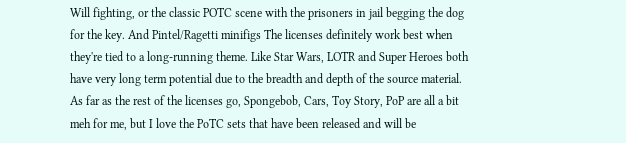Will fighting, or the classic POTC scene with the prisoners in jail begging the dog for the key. And Pintel/Ragetti minifigs The licenses definitely work best when they're tied to a long-running theme. Like Star Wars, LOTR and Super Heroes both have very long term potential due to the breadth and depth of the source material. As far as the rest of the licenses go, Spongebob, Cars, Toy Story, PoP are all a bit meh for me, but I love the PoTC sets that have been released and will be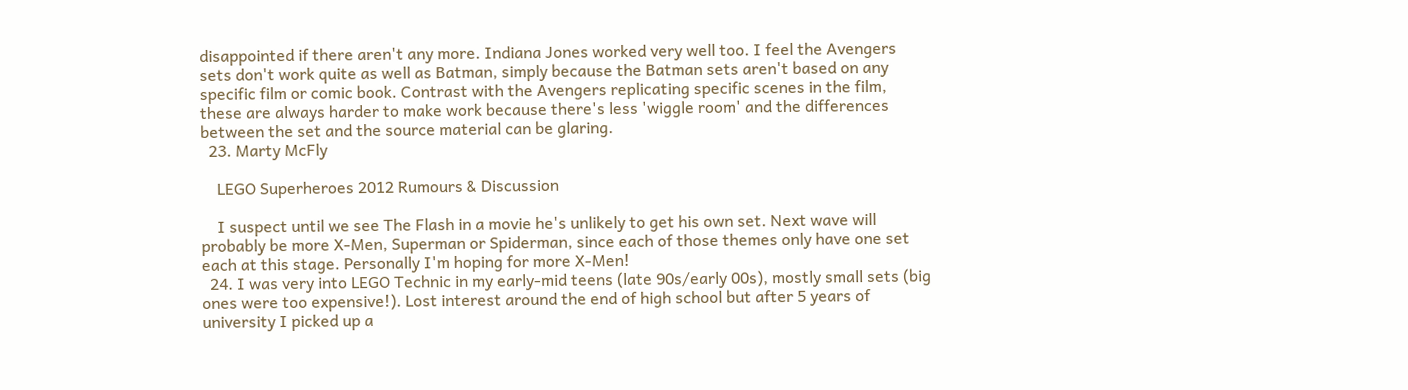disappointed if there aren't any more. Indiana Jones worked very well too. I feel the Avengers sets don't work quite as well as Batman, simply because the Batman sets aren't based on any specific film or comic book. Contrast with the Avengers replicating specific scenes in the film, these are always harder to make work because there's less 'wiggle room' and the differences between the set and the source material can be glaring.
  23. Marty McFly

    LEGO Superheroes 2012 Rumours & Discussion

    I suspect until we see The Flash in a movie he's unlikely to get his own set. Next wave will probably be more X-Men, Superman or Spiderman, since each of those themes only have one set each at this stage. Personally I'm hoping for more X-Men!
  24. I was very into LEGO Technic in my early-mid teens (late 90s/early 00s), mostly small sets (big ones were too expensive!). Lost interest around the end of high school but after 5 years of university I picked up a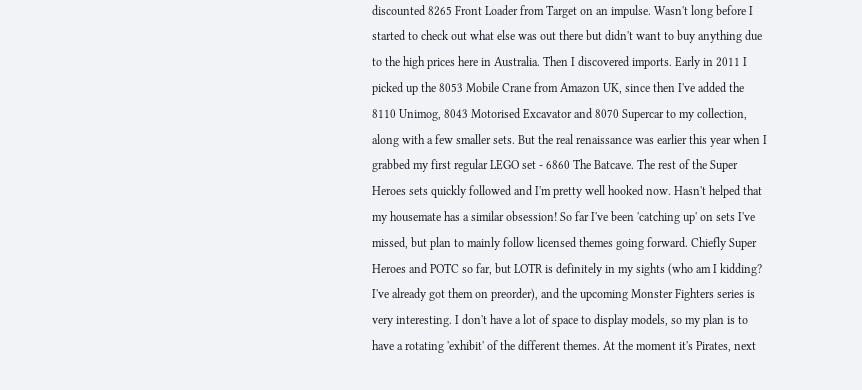discounted 8265 Front Loader from Target on an impulse. Wasn't long before I started to check out what else was out there but didn't want to buy anything due to the high prices here in Australia. Then I discovered imports. Early in 2011 I picked up the 8053 Mobile Crane from Amazon UK, since then I've added the 8110 Unimog, 8043 Motorised Excavator and 8070 Supercar to my collection, along with a few smaller sets. But the real renaissance was earlier this year when I grabbed my first regular LEGO set - 6860 The Batcave. The rest of the Super Heroes sets quickly followed and I'm pretty well hooked now. Hasn't helped that my housemate has a similar obsession! So far I've been 'catching up' on sets I've missed, but plan to mainly follow licensed themes going forward. Chiefly Super Heroes and POTC so far, but LOTR is definitely in my sights (who am I kidding? I've already got them on preorder), and the upcoming Monster Fighters series is very interesting. I don't have a lot of space to display models, so my plan is to have a rotating 'exhibit' of the different themes. At the moment it's Pirates, next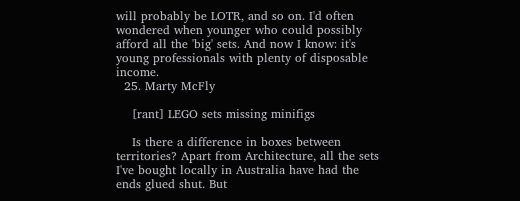will probably be LOTR, and so on. I'd often wondered when younger who could possibly afford all the 'big' sets. And now I know: it's young professionals with plenty of disposable income.
  25. Marty McFly

    [rant] LEGO sets missing minifigs

    Is there a difference in boxes between territories? Apart from Architecture, all the sets I've bought locally in Australia have had the ends glued shut. But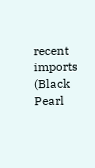recent imports (Black Pearl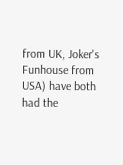from UK, Joker's Funhouse from USA) have both had the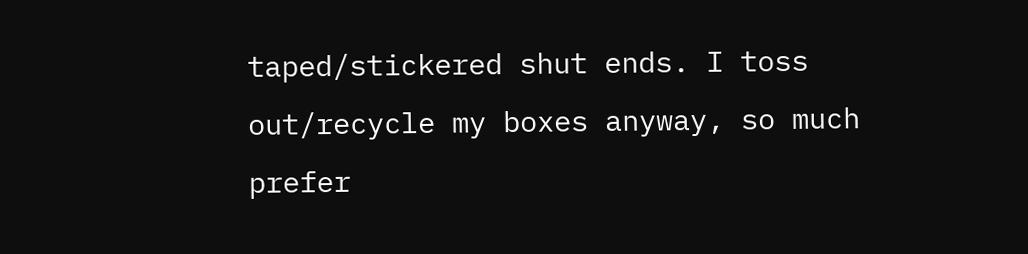taped/stickered shut ends. I toss out/recycle my boxes anyway, so much prefer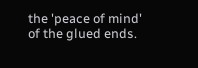the 'peace of mind' of the glued ends.